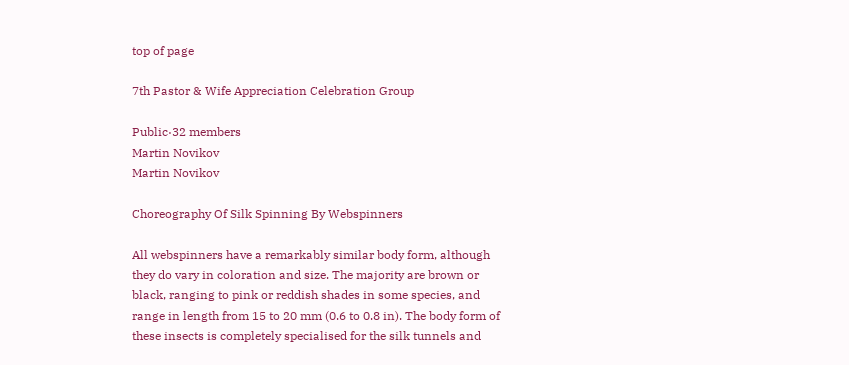top of page

7th Pastor & Wife Appreciation Celebration Group

Public·32 members
Martin Novikov
Martin Novikov

Choreography Of Silk Spinning By Webspinners

All webspinners have a remarkably similar body form, although they do vary in coloration and size. The majority are brown or black, ranging to pink or reddish shades in some species, and range in length from 15 to 20 mm (0.6 to 0.8 in). The body form of these insects is completely specialised for the silk tunnels and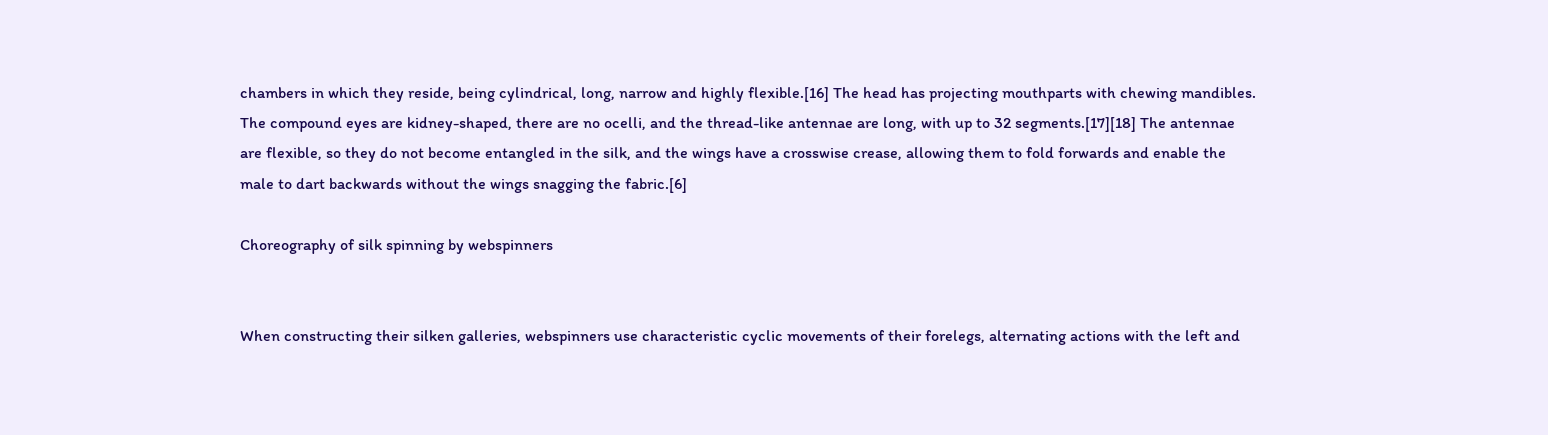chambers in which they reside, being cylindrical, long, narrow and highly flexible.[16] The head has projecting mouthparts with chewing mandibles. The compound eyes are kidney-shaped, there are no ocelli, and the thread-like antennae are long, with up to 32 segments.[17][18] The antennae are flexible, so they do not become entangled in the silk, and the wings have a crosswise crease, allowing them to fold forwards and enable the male to dart backwards without the wings snagging the fabric.[6]

Choreography of silk spinning by webspinners


When constructing their silken galleries, webspinners use characteristic cyclic movements of their forelegs, alternating actions with the left and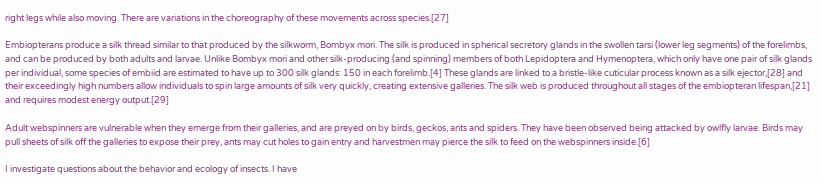right legs while also moving. There are variations in the choreography of these movements across species.[27]

Embiopterans produce a silk thread similar to that produced by the silkworm, Bombyx mori. The silk is produced in spherical secretory glands in the swollen tarsi (lower leg segments) of the forelimbs, and can be produced by both adults and larvae. Unlike Bombyx mori and other silk-producing (and spinning) members of both Lepidoptera and Hymenoptera, which only have one pair of silk glands per individual, some species of embiid are estimated to have up to 300 silk glands: 150 in each forelimb.[4] These glands are linked to a bristle-like cuticular process known as a silk ejector,[28] and their exceedingly high numbers allow individuals to spin large amounts of silk very quickly, creating extensive galleries. The silk web is produced throughout all stages of the embiopteran lifespan,[21] and requires modest energy output.[29]

Adult webspinners are vulnerable when they emerge from their galleries, and are preyed on by birds, geckos, ants and spiders. They have been observed being attacked by owlfly larvae. Birds may pull sheets of silk off the galleries to expose their prey, ants may cut holes to gain entry and harvestmen may pierce the silk to feed on the webspinners inside.[6]

I investigate questions about the behavior and ecology of insects. I have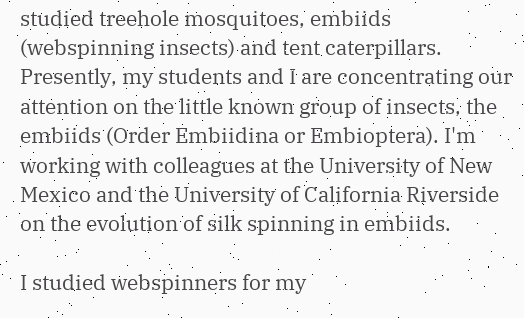studied treehole mosquitoes, embiids (webspinning insects) and tent caterpillars. Presently, my students and I are concentrating our attention on the little known group of insects, the embiids (Order Embiidina or Embioptera). I'm working with colleagues at the University of New Mexico and the University of California Riverside on the evolution of silk spinning in embiids.

I studied webspinners for my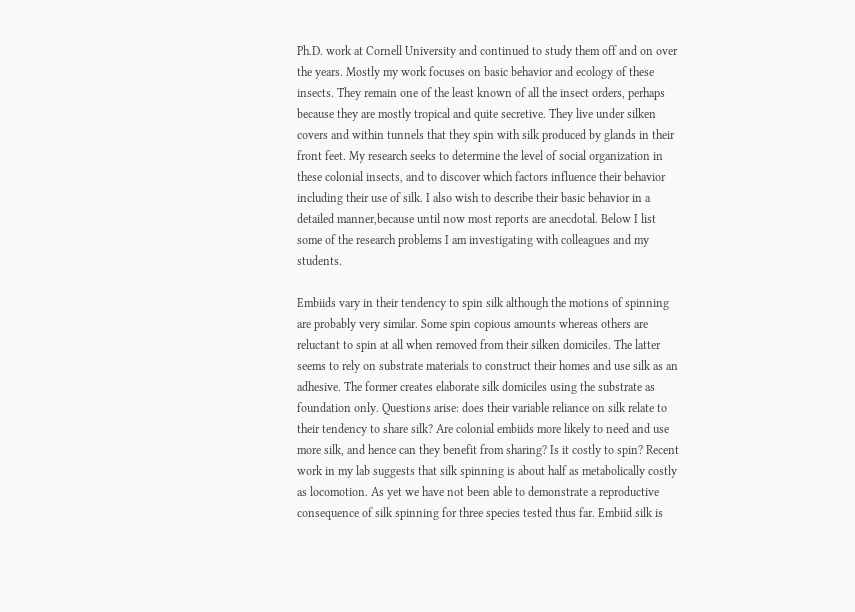Ph.D. work at Cornell University and continued to study them off and on over the years. Mostly my work focuses on basic behavior and ecology of these insects. They remain one of the least known of all the insect orders, perhaps because they are mostly tropical and quite secretive. They live under silken covers and within tunnels that they spin with silk produced by glands in their front feet. My research seeks to determine the level of social organization in these colonial insects, and to discover which factors influence their behavior including their use of silk. I also wish to describe their basic behavior in a detailed manner,because until now most reports are anecdotal. Below I list some of the research problems I am investigating with colleagues and my students.

Embiids vary in their tendency to spin silk although the motions of spinning are probably very similar. Some spin copious amounts whereas others are reluctant to spin at all when removed from their silken domiciles. The latter seems to rely on substrate materials to construct their homes and use silk as an adhesive. The former creates elaborate silk domiciles using the substrate as foundation only. Questions arise: does their variable reliance on silk relate to their tendency to share silk? Are colonial embiids more likely to need and use more silk, and hence can they benefit from sharing? Is it costly to spin? Recent work in my lab suggests that silk spinning is about half as metabolically costly as locomotion. As yet we have not been able to demonstrate a reproductive consequence of silk spinning for three species tested thus far. Embiid silk is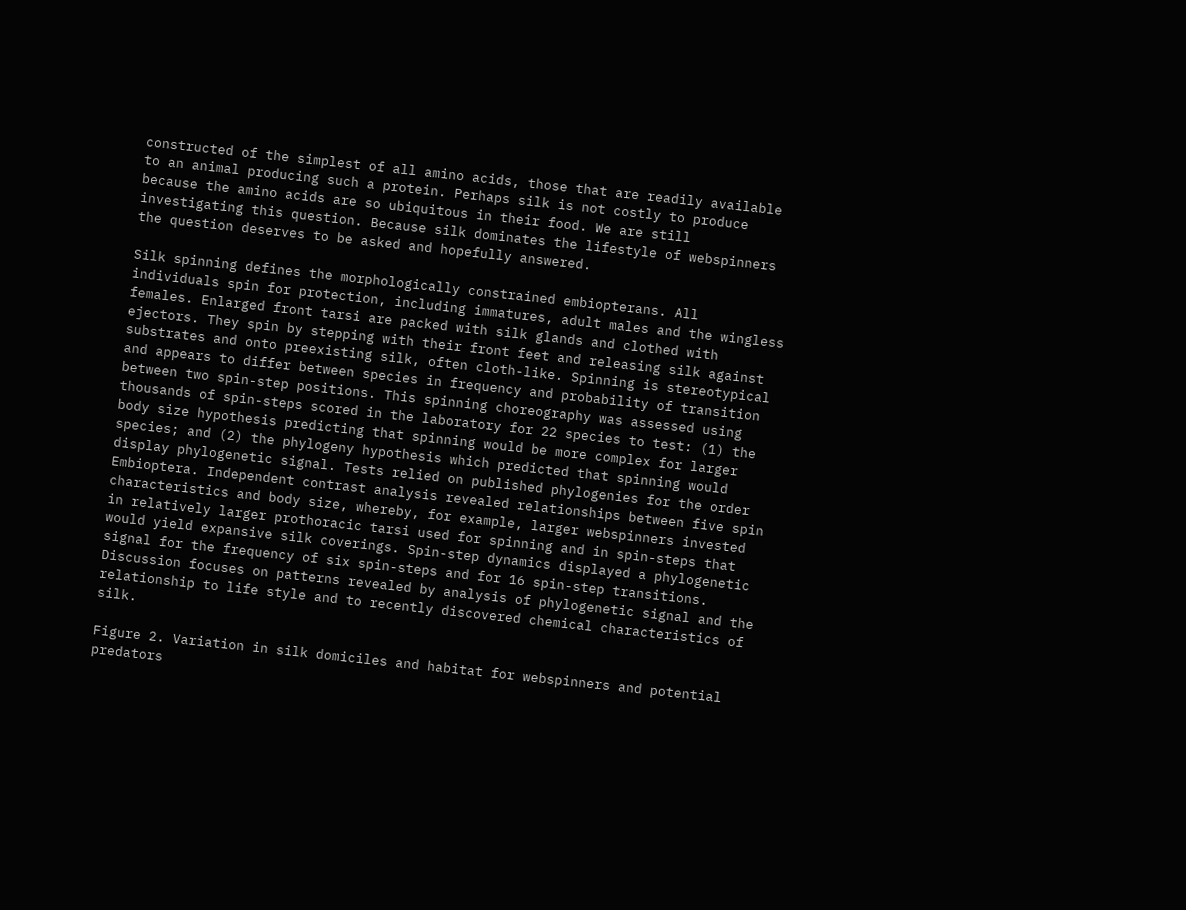constructed of the simplest of all amino acids, those that are readily available to an animal producing such a protein. Perhaps silk is not costly to produce because the amino acids are so ubiquitous in their food. We are still investigating this question. Because silk dominates the lifestyle of webspinners the question deserves to be asked and hopefully answered.

Silk spinning defines the morphologically constrained embiopterans. All individuals spin for protection, including immatures, adult males and the wingless females. Enlarged front tarsi are packed with silk glands and clothed with ejectors. They spin by stepping with their front feet and releasing silk against substrates and onto preexisting silk, often cloth-like. Spinning is stereotypical and appears to differ between species in frequency and probability of transition between two spin-step positions. This spinning choreography was assessed using thousands of spin-steps scored in the laboratory for 22 species to test: (1) the body size hypothesis predicting that spinning would be more complex for larger species; and (2) the phylogeny hypothesis which predicted that spinning would display phylogenetic signal. Tests relied on published phylogenies for the order Embioptera. Independent contrast analysis revealed relationships between five spin characteristics and body size, whereby, for example, larger webspinners invested in relatively larger prothoracic tarsi used for spinning and in spin-steps that would yield expansive silk coverings. Spin-step dynamics displayed a phylogenetic signal for the frequency of six spin-steps and for 16 spin-step transitions. Discussion focuses on patterns revealed by analysis of phylogenetic signal and the relationship to life style and to recently discovered chemical characteristics of silk.

Figure 2. Variation in silk domiciles and habitat for webspinners and potential predators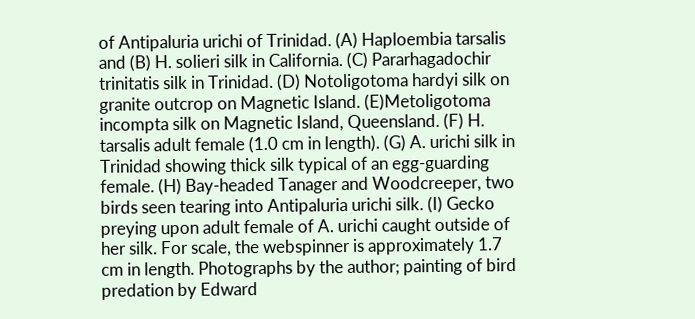of Antipaluria urichi of Trinidad. (A) Haploembia tarsalis and (B) H. solieri silk in California. (C) Pararhagadochir trinitatis silk in Trinidad. (D) Notoligotoma hardyi silk on granite outcrop on Magnetic Island. (E)Metoligotoma incompta silk on Magnetic Island, Queensland. (F) H. tarsalis adult female (1.0 cm in length). (G) A. urichi silk in Trinidad showing thick silk typical of an egg-guarding female. (H) Bay-headed Tanager and Woodcreeper, two birds seen tearing into Antipaluria urichi silk. (I) Gecko preying upon adult female of A. urichi caught outside of her silk. For scale, the webspinner is approximately 1.7 cm in length. Photographs by the author; painting of bird predation by Edward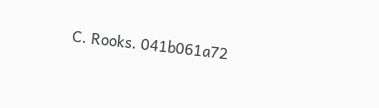C. Rooks. 041b061a72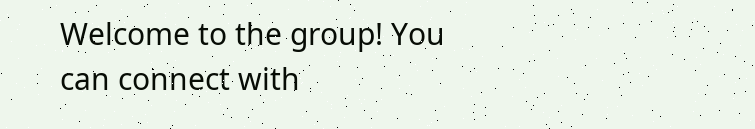Welcome to the group! You can connect with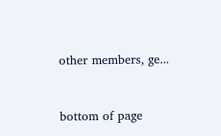other members, ge...


bottom of page